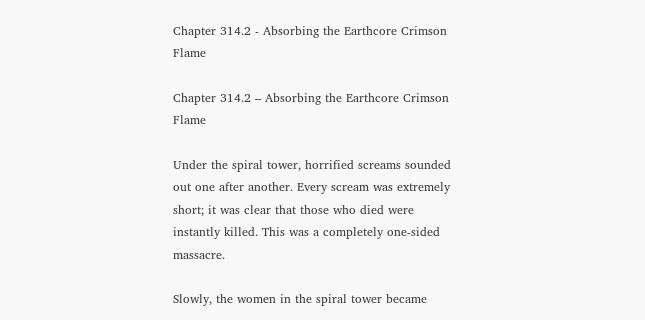Chapter 314.2 - Absorbing the Earthcore Crimson Flame

Chapter 314.2 – Absorbing the Earthcore Crimson Flame

Under the spiral tower, horrified screams sounded out one after another. Every scream was extremely short; it was clear that those who died were instantly killed. This was a completely one-sided massacre.

Slowly, the women in the spiral tower became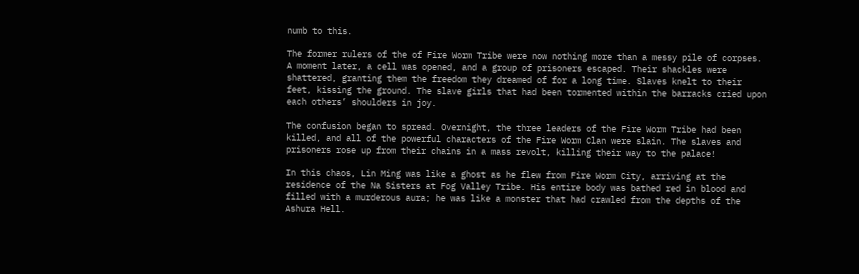numb to this.

The former rulers of the of Fire Worm Tribe were now nothing more than a messy pile of corpses. A moment later, a cell was opened, and a group of prisoners escaped. Their shackles were shattered, granting them the freedom they dreamed of for a long time. Slaves knelt to their feet, kissing the ground. The slave girls that had been tormented within the barracks cried upon each others’ shoulders in joy.

The confusion began to spread. Overnight, the three leaders of the Fire Worm Tribe had been killed, and all of the powerful characters of the Fire Worm Clan were slain. The slaves and prisoners rose up from their chains in a mass revolt, killing their way to the palace!

In this chaos, Lin Ming was like a ghost as he flew from Fire Worm City, arriving at the residence of the Na Sisters at Fog Valley Tribe. His entire body was bathed red in blood and filled with a murderous aura; he was like a monster that had crawled from the depths of the Ashura Hell.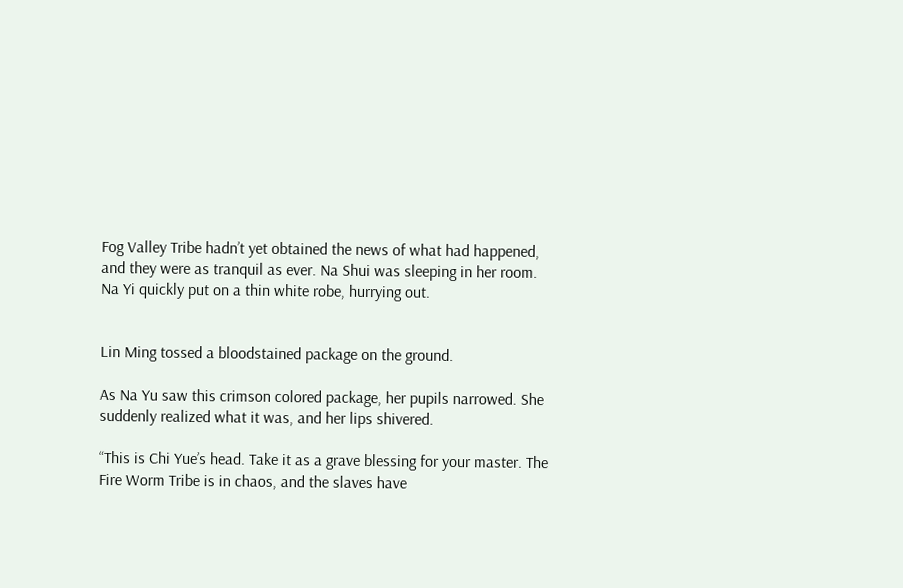Fog Valley Tribe hadn’t yet obtained the news of what had happened, and they were as tranquil as ever. Na Shui was sleeping in her room. Na Yi quickly put on a thin white robe, hurrying out.


Lin Ming tossed a bloodstained package on the ground.

As Na Yu saw this crimson colored package, her pupils narrowed. She suddenly realized what it was, and her lips shivered.

“This is Chi Yue’s head. Take it as a grave blessing for your master. The Fire Worm Tribe is in chaos, and the slaves have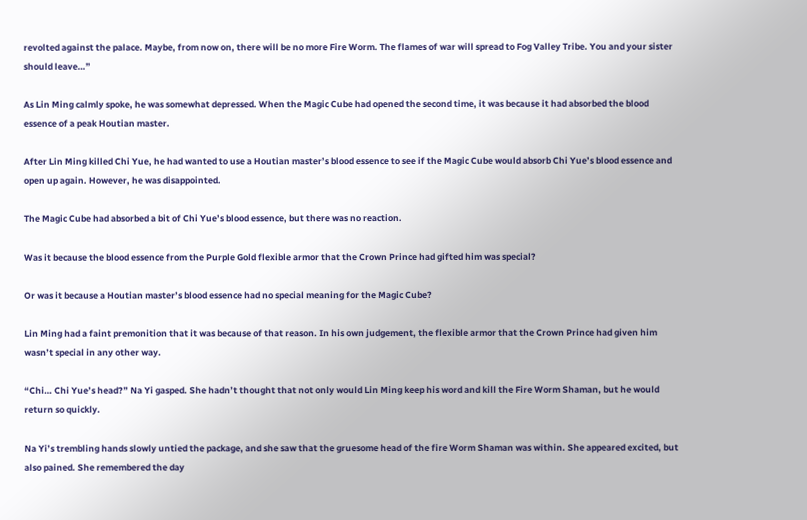revolted against the palace. Maybe, from now on, there will be no more Fire Worm. The flames of war will spread to Fog Valley Tribe. You and your sister should leave…”

As Lin Ming calmly spoke, he was somewhat depressed. When the Magic Cube had opened the second time, it was because it had absorbed the blood essence of a peak Houtian master.

After Lin Ming killed Chi Yue, he had wanted to use a Houtian master’s blood essence to see if the Magic Cube would absorb Chi Yue’s blood essence and open up again. However, he was disappointed.

The Magic Cube had absorbed a bit of Chi Yue’s blood essence, but there was no reaction.

Was it because the blood essence from the Purple Gold flexible armor that the Crown Prince had gifted him was special?

Or was it because a Houtian master’s blood essence had no special meaning for the Magic Cube?

Lin Ming had a faint premonition that it was because of that reason. In his own judgement, the flexible armor that the Crown Prince had given him wasn’t special in any other way.

“Chi… Chi Yue’s head?” Na Yi gasped. She hadn’t thought that not only would Lin Ming keep his word and kill the Fire Worm Shaman, but he would return so quickly.

Na Yi’s trembling hands slowly untied the package, and she saw that the gruesome head of the fire Worm Shaman was within. She appeared excited, but also pained. She remembered the day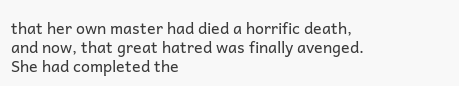that her own master had died a horrific death, and now, that great hatred was finally avenged. She had completed the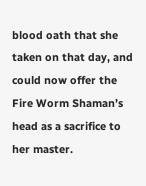blood oath that she taken on that day, and could now offer the Fire Worm Shaman’s head as a sacrifice to her master.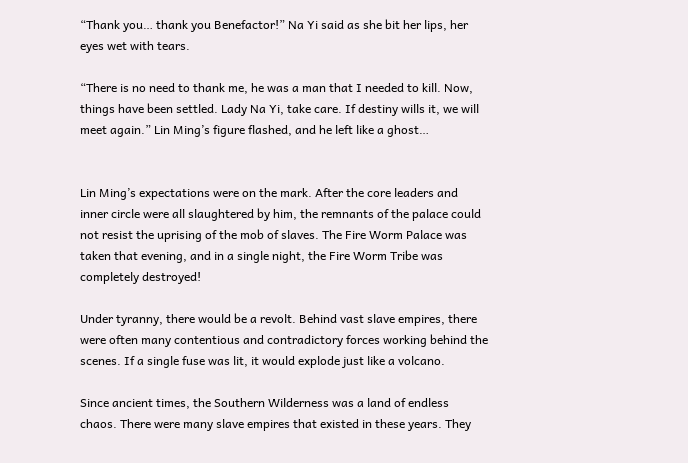“Thank you… thank you Benefactor!” Na Yi said as she bit her lips, her eyes wet with tears.

“There is no need to thank me, he was a man that I needed to kill. Now, things have been settled. Lady Na Yi, take care. If destiny wills it, we will meet again.” Lin Ming’s figure flashed, and he left like a ghost…


Lin Ming’s expectations were on the mark. After the core leaders and inner circle were all slaughtered by him, the remnants of the palace could not resist the uprising of the mob of slaves. The Fire Worm Palace was taken that evening, and in a single night, the Fire Worm Tribe was completely destroyed!

Under tyranny, there would be a revolt. Behind vast slave empires, there were often many contentious and contradictory forces working behind the scenes. If a single fuse was lit, it would explode just like a volcano.

Since ancient times, the Southern Wilderness was a land of endless chaos. There were many slave empires that existed in these years. They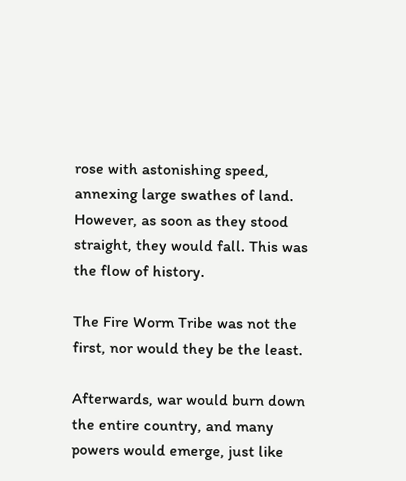rose with astonishing speed, annexing large swathes of land. However, as soon as they stood straight, they would fall. This was the flow of history.

The Fire Worm Tribe was not the first, nor would they be the least.

Afterwards, war would burn down the entire country, and many powers would emerge, just like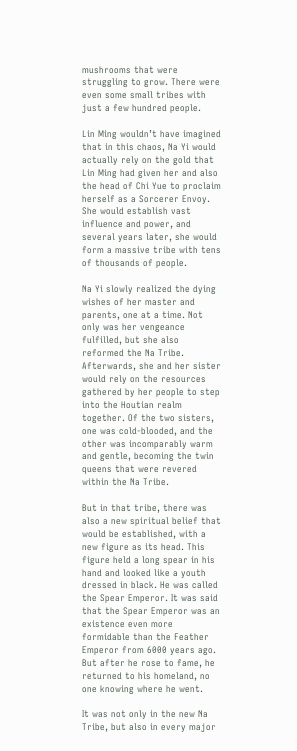mushrooms that were struggling to grow. There were even some small tribes with just a few hundred people.

Lin Ming wouldn’t have imagined that in this chaos, Na Yi would actually rely on the gold that Lin Ming had given her and also the head of Chi Yue to proclaim herself as a Sorcerer Envoy. She would establish vast influence and power, and several years later, she would form a massive tribe with tens of thousands of people.

Na Yi slowly realized the dying wishes of her master and parents, one at a time. Not only was her vengeance fulfilled, but she also reformed the Na Tribe. Afterwards, she and her sister would rely on the resources gathered by her people to step into the Houtian realm together. Of the two sisters, one was cold-blooded, and the other was incomparably warm and gentle, becoming the twin queens that were revered within the Na Tribe.

But in that tribe, there was also a new spiritual belief that would be established, with a new figure as its head. This figure held a long spear in his hand and looked like a youth dressed in black. He was called the Spear Emperor. It was said that the Spear Emperor was an existence even more formidable than the Feather Emperor from 6000 years ago. But after he rose to fame, he returned to his homeland, no one knowing where he went.

It was not only in the new Na Tribe, but also in every major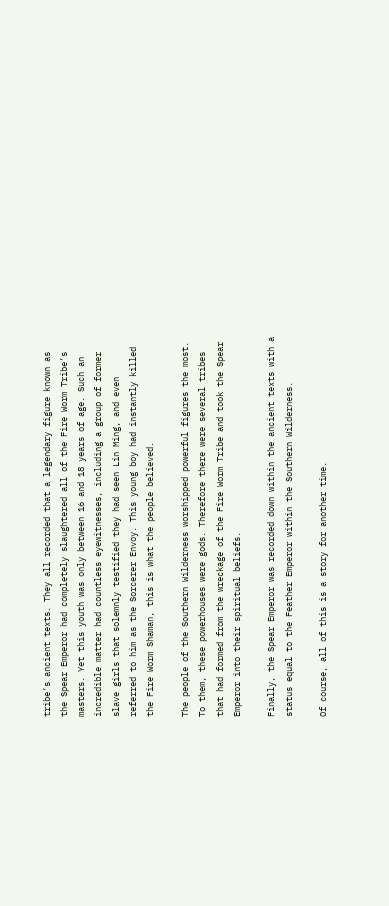tribe’s ancient texts. They all recorded that a legendary figure known as the Spear Emperor had completely slaughtered all of the Fire Worm Tribe’s masters. Yet this youth was only between 16 and 18 years of age. Such an incredible matter had countless eyewitnesses, including a group of former slave girls that solemnly testified they had seen Lin Ming, and even referred to him as the Sorcerer Envoy. This young boy had instantly killed the Fire Worm Shaman, this is what the people believed.

The people of the Southern Wilderness worshipped powerful figures the most. To them, these powerhouses were gods. Therefore there were several tribes that had formed from the wreckage of the Fire Worm Tribe and took the Spear Emperor into their spiritual beliefs.

Finally, the Spear Emperor was recorded down within the ancient texts with a status equal to the Feather Emperor within the Southern Wilderness.

Of course, all of this is a story for another time.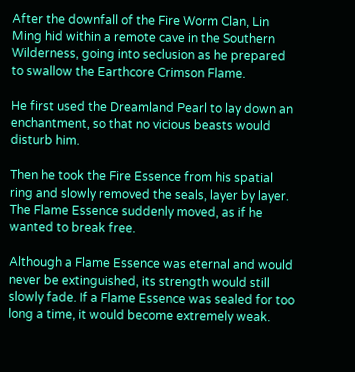After the downfall of the Fire Worm Clan, Lin Ming hid within a remote cave in the Southern Wilderness, going into seclusion as he prepared to swallow the Earthcore Crimson Flame.

He first used the Dreamland Pearl to lay down an enchantment, so that no vicious beasts would disturb him.

Then he took the Fire Essence from his spatial ring and slowly removed the seals, layer by layer. The Flame Essence suddenly moved, as if he wanted to break free.

Although a Flame Essence was eternal and would never be extinguished, its strength would still slowly fade. If a Flame Essence was sealed for too long a time, it would become extremely weak.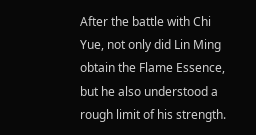After the battle with Chi Yue, not only did Lin Ming obtain the Flame Essence, but he also understood a rough limit of his strength.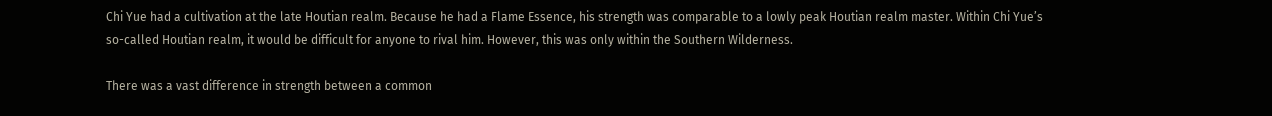Chi Yue had a cultivation at the late Houtian realm. Because he had a Flame Essence, his strength was comparable to a lowly peak Houtian realm master. Within Chi Yue’s so-called Houtian realm, it would be difficult for anyone to rival him. However, this was only within the Southern Wilderness.

There was a vast difference in strength between a common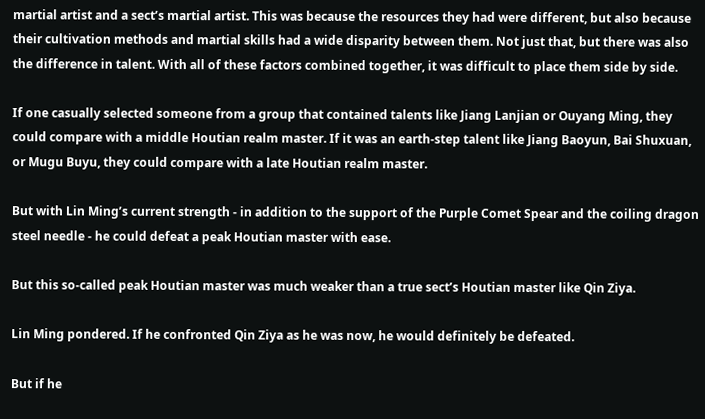martial artist and a sect’s martial artist. This was because the resources they had were different, but also because their cultivation methods and martial skills had a wide disparity between them. Not just that, but there was also the difference in talent. With all of these factors combined together, it was difficult to place them side by side.

If one casually selected someone from a group that contained talents like Jiang Lanjian or Ouyang Ming, they could compare with a middle Houtian realm master. If it was an earth-step talent like Jiang Baoyun, Bai Shuxuan, or Mugu Buyu, they could compare with a late Houtian realm master.

But with Lin Ming’s current strength - in addition to the support of the Purple Comet Spear and the coiling dragon steel needle - he could defeat a peak Houtian master with ease.

But this so-called peak Houtian master was much weaker than a true sect’s Houtian master like Qin Ziya.

Lin Ming pondered. If he confronted Qin Ziya as he was now, he would definitely be defeated.

But if he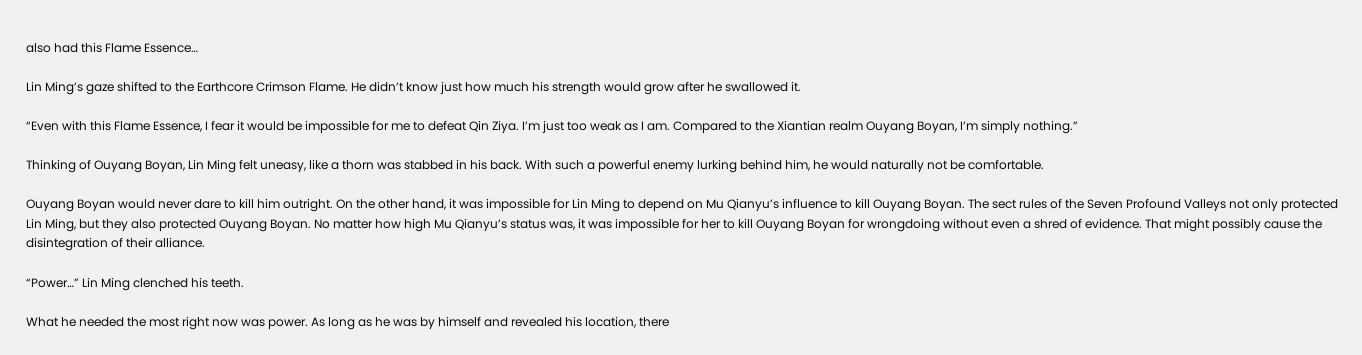also had this Flame Essence…

Lin Ming’s gaze shifted to the Earthcore Crimson Flame. He didn’t know just how much his strength would grow after he swallowed it.

“Even with this Flame Essence, I fear it would be impossible for me to defeat Qin Ziya. I’m just too weak as I am. Compared to the Xiantian realm Ouyang Boyan, I’m simply nothing.”

Thinking of Ouyang Boyan, Lin Ming felt uneasy, like a thorn was stabbed in his back. With such a powerful enemy lurking behind him, he would naturally not be comfortable.

Ouyang Boyan would never dare to kill him outright. On the other hand, it was impossible for Lin Ming to depend on Mu Qianyu’s influence to kill Ouyang Boyan. The sect rules of the Seven Profound Valleys not only protected Lin Ming, but they also protected Ouyang Boyan. No matter how high Mu Qianyu’s status was, it was impossible for her to kill Ouyang Boyan for wrongdoing without even a shred of evidence. That might possibly cause the disintegration of their alliance.

“Power…” Lin Ming clenched his teeth.

What he needed the most right now was power. As long as he was by himself and revealed his location, there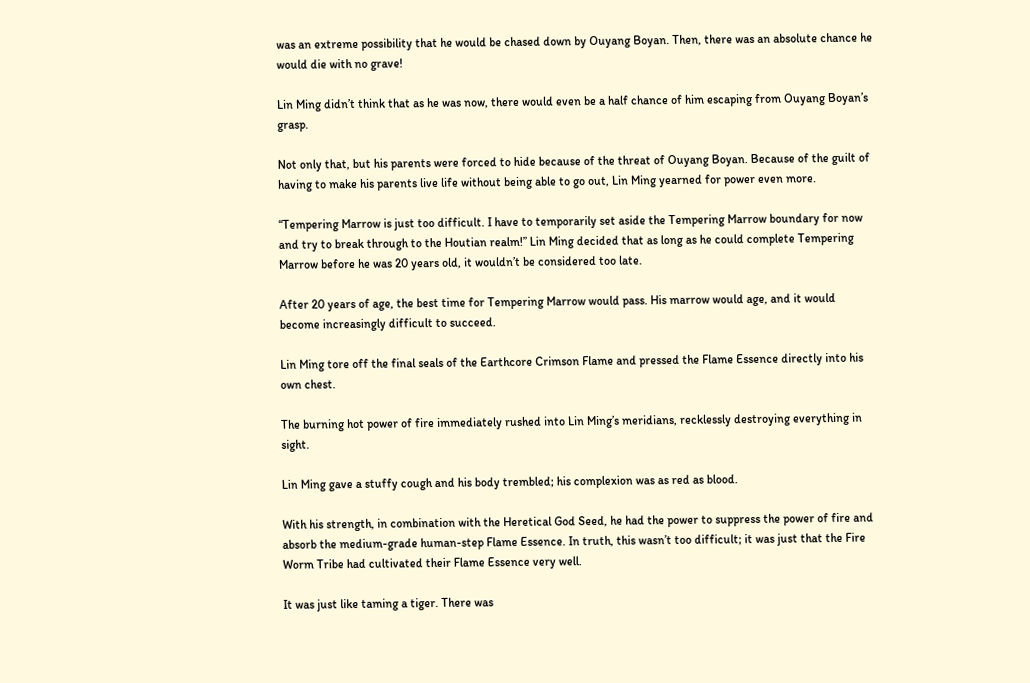was an extreme possibility that he would be chased down by Ouyang Boyan. Then, there was an absolute chance he would die with no grave!

Lin Ming didn’t think that as he was now, there would even be a half chance of him escaping from Ouyang Boyan’s grasp.

Not only that, but his parents were forced to hide because of the threat of Ouyang Boyan. Because of the guilt of having to make his parents live life without being able to go out, Lin Ming yearned for power even more.

“Tempering Marrow is just too difficult. I have to temporarily set aside the Tempering Marrow boundary for now and try to break through to the Houtian realm!” Lin Ming decided that as long as he could complete Tempering Marrow before he was 20 years old, it wouldn’t be considered too late.

After 20 years of age, the best time for Tempering Marrow would pass. His marrow would age, and it would become increasingly difficult to succeed.

Lin Ming tore off the final seals of the Earthcore Crimson Flame and pressed the Flame Essence directly into his own chest.

The burning hot power of fire immediately rushed into Lin Ming’s meridians, recklessly destroying everything in sight.

Lin Ming gave a stuffy cough and his body trembled; his complexion was as red as blood.

With his strength, in combination with the Heretical God Seed, he had the power to suppress the power of fire and absorb the medium-grade human-step Flame Essence. In truth, this wasn’t too difficult; it was just that the Fire Worm Tribe had cultivated their Flame Essence very well.

It was just like taming a tiger. There was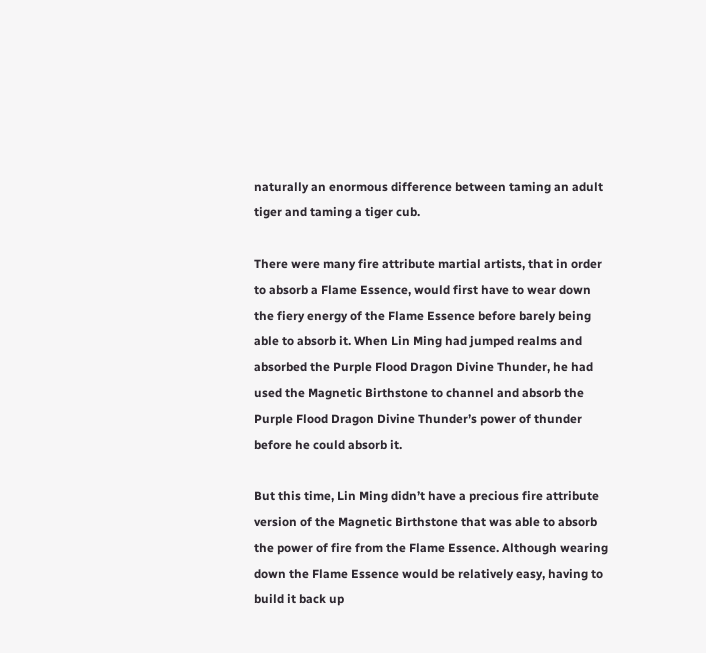naturally an enormous difference between taming an adult tiger and taming a tiger cub.

There were many fire attribute martial artists, that in order to absorb a Flame Essence, would first have to wear down the fiery energy of the Flame Essence before barely being able to absorb it. When Lin Ming had jumped realms and absorbed the Purple Flood Dragon Divine Thunder, he had used the Magnetic Birthstone to channel and absorb the Purple Flood Dragon Divine Thunder’s power of thunder before he could absorb it.

But this time, Lin Ming didn’t have a precious fire attribute version of the Magnetic Birthstone that was able to absorb the power of fire from the Flame Essence. Although wearing down the Flame Essence would be relatively easy, having to build it back up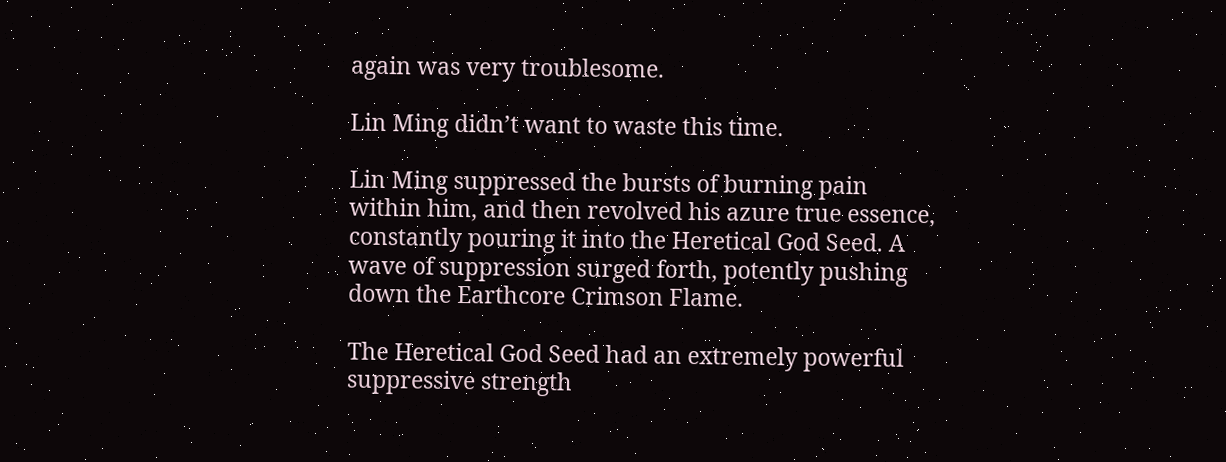again was very troublesome.

Lin Ming didn’t want to waste this time.

Lin Ming suppressed the bursts of burning pain within him, and then revolved his azure true essence, constantly pouring it into the Heretical God Seed. A wave of suppression surged forth, potently pushing down the Earthcore Crimson Flame.

The Heretical God Seed had an extremely powerful suppressive strength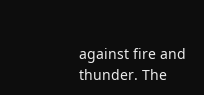against fire and thunder. The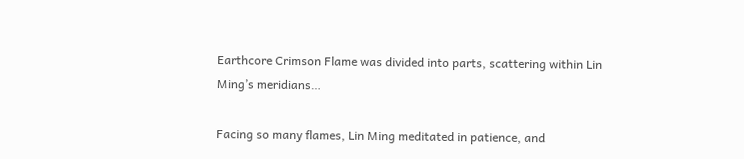Earthcore Crimson Flame was divided into parts, scattering within Lin Ming’s meridians…

Facing so many flames, Lin Ming meditated in patience, and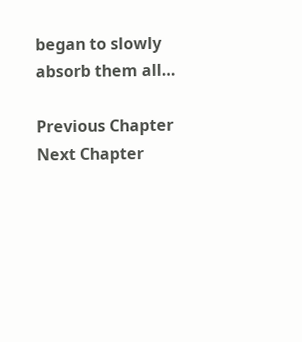began to slowly absorb them all…

Previous Chapter Next Chapter